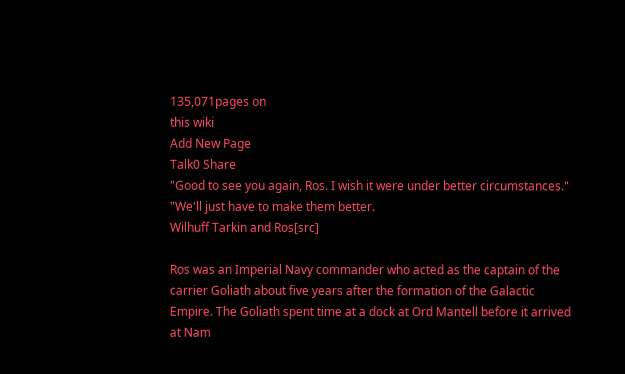135,071pages on
this wiki
Add New Page
Talk0 Share
"Good to see you again, Ros. I wish it were under better circumstances."
"We'll just have to make them better.
Wilhuff Tarkin and Ros[src]

Ros was an Imperial Navy commander who acted as the captain of the carrier Goliath about five years after the formation of the Galactic Empire. The Goliath spent time at a dock at Ord Mantell before it arrived at Nam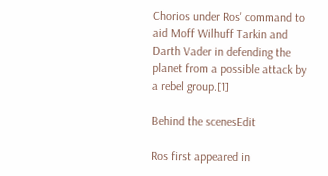Chorios under Ros' command to aid Moff Wilhuff Tarkin and Darth Vader in defending the planet from a possible attack by a rebel group.[1]

Behind the scenesEdit

Ros first appeared in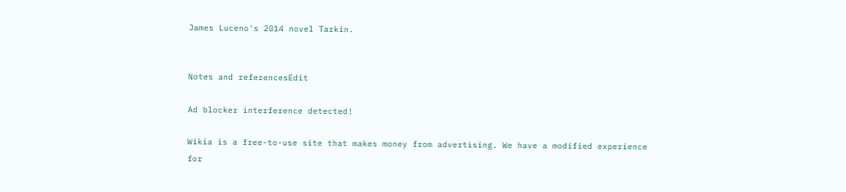James Luceno's 2014 novel Tarkin.


Notes and referencesEdit

Ad blocker interference detected!

Wikia is a free-to-use site that makes money from advertising. We have a modified experience for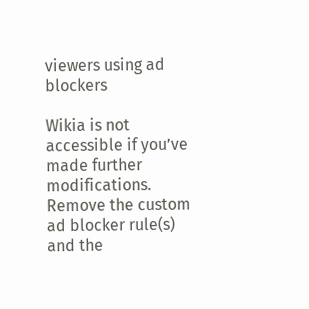viewers using ad blockers

Wikia is not accessible if you’ve made further modifications. Remove the custom ad blocker rule(s) and the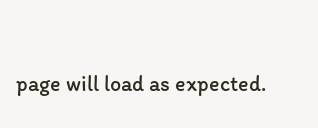page will load as expected.